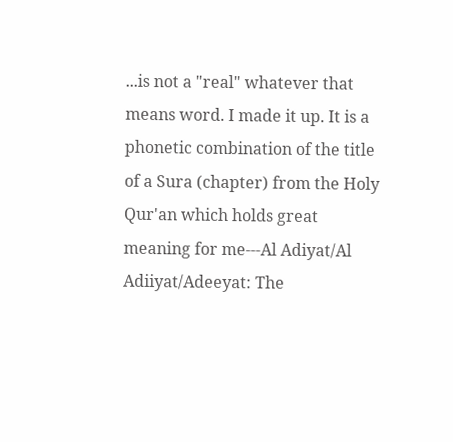...is not a "real" whatever that means word. I made it up. It is a phonetic combination of the title of a Sura (chapter) from the Holy Qur'an which holds great meaning for me---Al Adiyat/Al Adiiyat/Adeeyat: The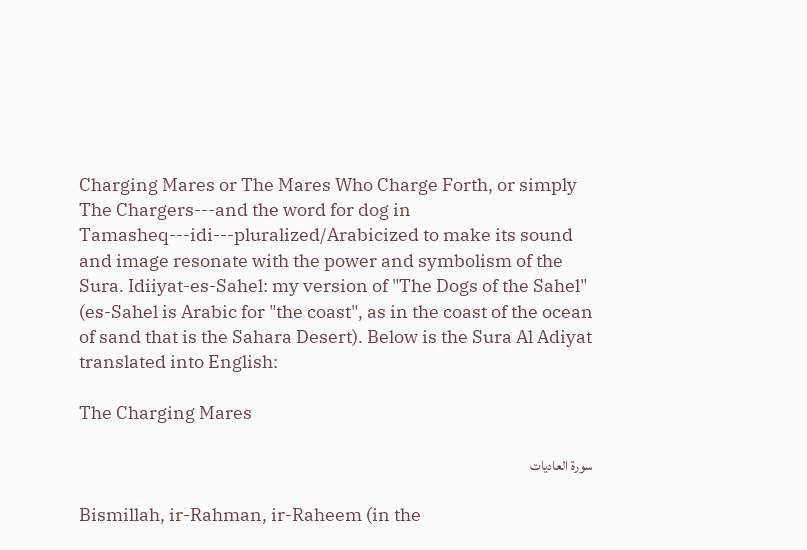Charging Mares or The Mares Who Charge Forth, or simply The Chargers---and the word for dog in Tamasheq---idi---pluralized/Arabicized to make its sound and image resonate with the power and symbolism of the Sura. Idiiyat-es-Sahel: my version of "The Dogs of the Sahel" (es-Sahel is Arabic for "the coast", as in the coast of the ocean of sand that is the Sahara Desert). Below is the Sura Al Adiyat translated into English:

The Charging Mares

سورة العاديات

Bismillah, ir-Rahman, ir-Raheem (in the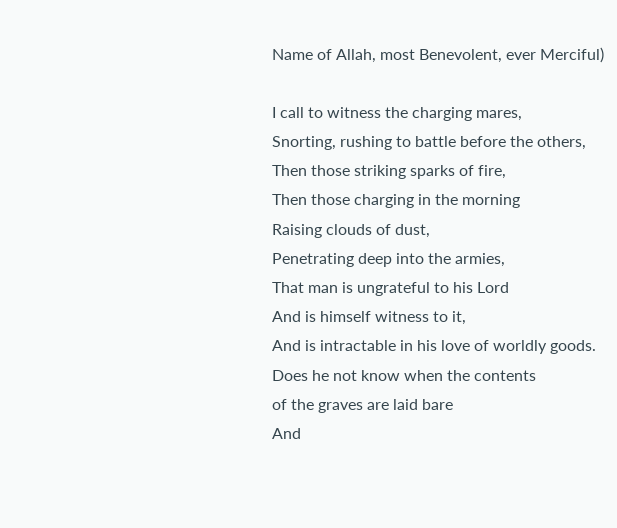Name of Allah, most Benevolent, ever Merciful)

I call to witness the charging mares,
Snorting, rushing to battle before the others,
Then those striking sparks of fire,
Then those charging in the morning
Raising clouds of dust,
Penetrating deep into the armies,
That man is ungrateful to his Lord
And is himself witness to it,
And is intractable in his love of worldly goods.
Does he not know when the contents
of the graves are laid bare
And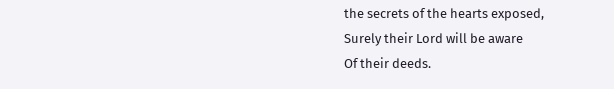the secrets of the hearts exposed,
Surely their Lord will be aware
Of their deeds.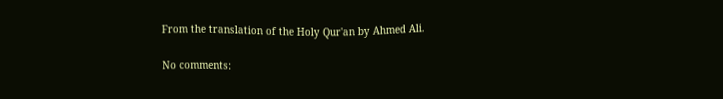From the translation of the Holy Qur'an by Ahmed Ali.

No comments: